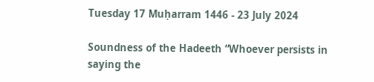Tuesday 17 Muḥarram 1446 - 23 July 2024

Soundness of the Hadeeth “Whoever persists in saying the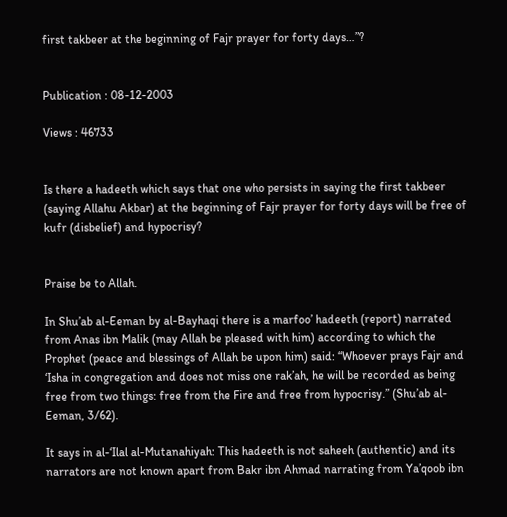first takbeer at the beginning of Fajr prayer for forty days…”?


Publication : 08-12-2003

Views : 46733


Is there a hadeeth which says that one who persists in saying the first takbeer (saying Allahu Akbar) at the beginning of Fajr prayer for forty days will be free of kufr (disbelief) and hypocrisy?


Praise be to Allah.

In Shu’ab al-Eeman by al-Bayhaqi there is a marfoo’ hadeeth (report) narrated from Anas ibn Malik (may Allah be pleased with him) according to which the Prophet (peace and blessings of Allah be upon him) said: “Whoever prays Fajr and ‘Isha in congregation and does not miss one rak’ah, he will be recorded as being free from two things: free from the Fire and free from hypocrisy.” (Shu’ab al-Eeman, 3/62).

It says in al-‘Ilal al-Mutanahiyah: This hadeeth is not saheeh (authentic) and its narrators are not known apart from Bakr ibn Ahmad narrating from Ya’qoob ibn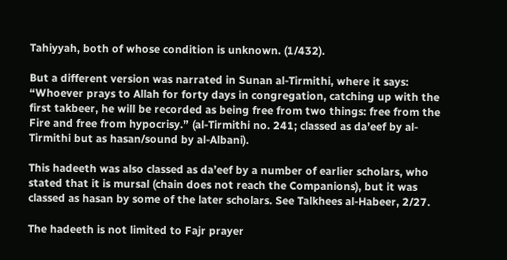Tahiyyah, both of whose condition is unknown. (1/432).

But a different version was narrated in Sunan al-Tirmithi, where it says: “Whoever prays to Allah for forty days in congregation, catching up with the first takbeer, he will be recorded as being free from two things: free from the Fire and free from hypocrisy.” (al-Tirmithi no. 241; classed as da’eef by al-Tirmithi but as hasan/sound by al-Albani).

This hadeeth was also classed as da’eef by a number of earlier scholars, who stated that it is mursal (chain does not reach the Companions), but it was classed as hasan by some of the later scholars. See Talkhees al-Habeer, 2/27.

The hadeeth is not limited to Fajr prayer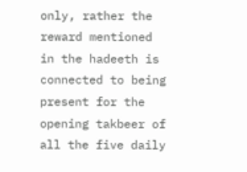only, rather the reward mentioned in the hadeeth is connected to being present for the opening takbeer of all the five daily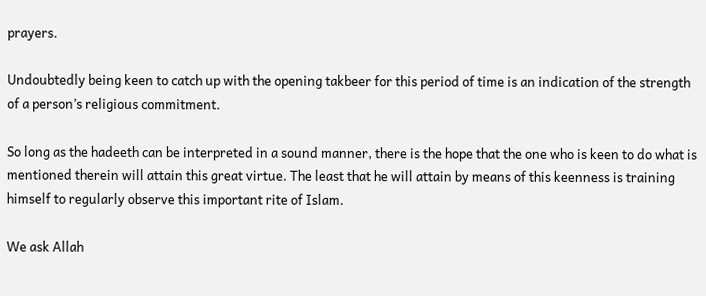prayers.

Undoubtedly being keen to catch up with the opening takbeer for this period of time is an indication of the strength of a person’s religious commitment.

So long as the hadeeth can be interpreted in a sound manner, there is the hope that the one who is keen to do what is mentioned therein will attain this great virtue. The least that he will attain by means of this keenness is training himself to regularly observe this important rite of Islam.

We ask Allah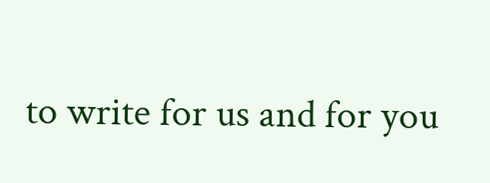to write for us and for you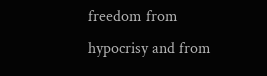freedom from hypocrisy and from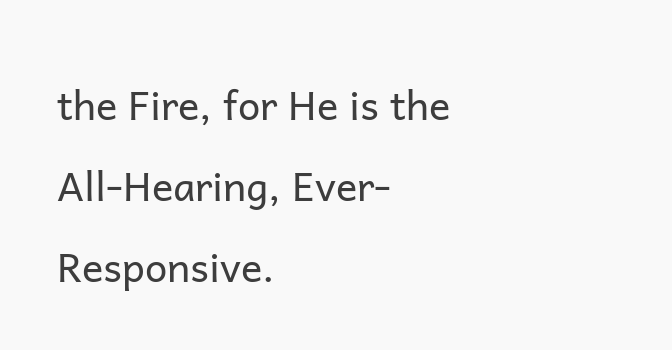the Fire, for He is the All-Hearing, Ever-Responsive.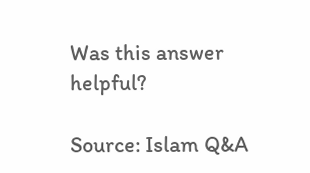Was this answer helpful?

Source: Islam Q&A